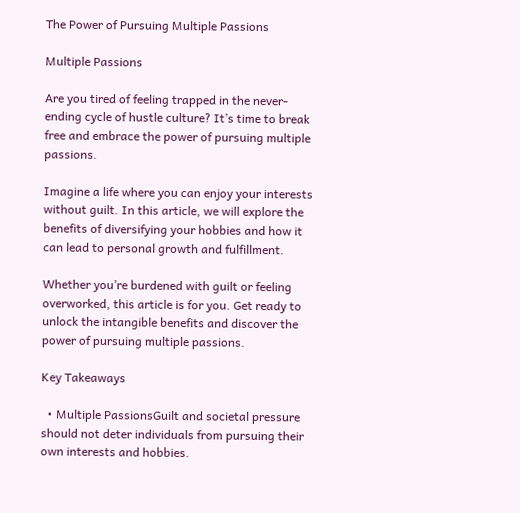The Power of Pursuing Multiple Passions

Multiple Passions

Are you tired of feeling trapped in the never-ending cycle of hustle culture? It’s time to break free and embrace the power of pursuing multiple passions.

Imagine a life where you can enjoy your interests without guilt. In this article, we will explore the benefits of diversifying your hobbies and how it can lead to personal growth and fulfillment.

Whether you’re burdened with guilt or feeling overworked, this article is for you. Get ready to unlock the intangible benefits and discover the power of pursuing multiple passions.

Key Takeaways

  • Multiple PassionsGuilt and societal pressure should not deter individuals from pursuing their own interests and hobbies.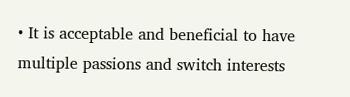• It is acceptable and beneficial to have multiple passions and switch interests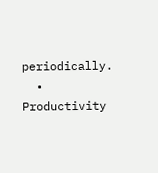periodically.
  • Productivity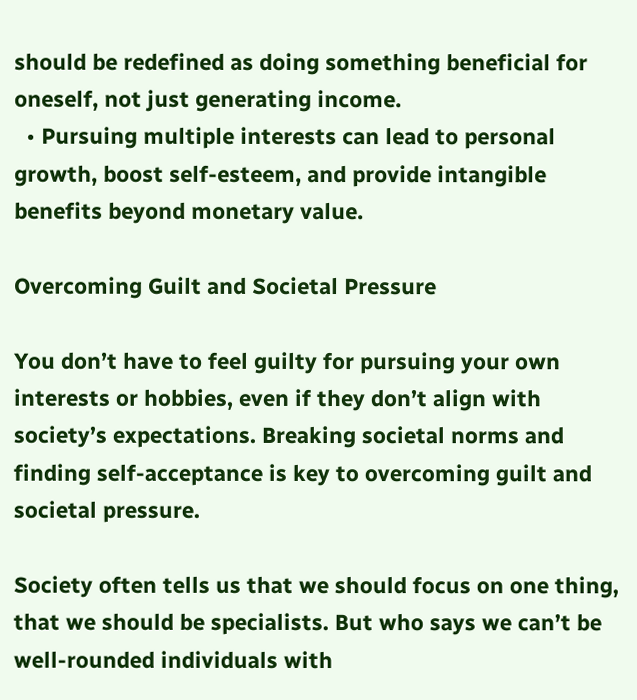should be redefined as doing something beneficial for oneself, not just generating income.
  • Pursuing multiple interests can lead to personal growth, boost self-esteem, and provide intangible benefits beyond monetary value.

Overcoming Guilt and Societal Pressure

You don’t have to feel guilty for pursuing your own interests or hobbies, even if they don’t align with society’s expectations. Breaking societal norms and finding self-acceptance is key to overcoming guilt and societal pressure.

Society often tells us that we should focus on one thing, that we should be specialists. But who says we can’t be well-rounded individuals with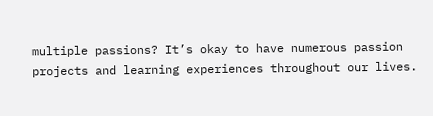multiple passions? It’s okay to have numerous passion projects and learning experiences throughout our lives.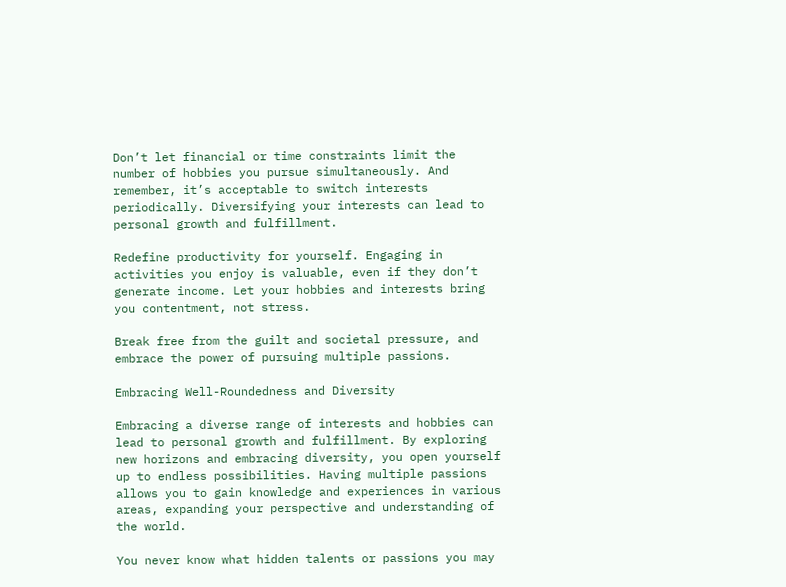Don’t let financial or time constraints limit the number of hobbies you pursue simultaneously. And remember, it’s acceptable to switch interests periodically. Diversifying your interests can lead to personal growth and fulfillment.

Redefine productivity for yourself. Engaging in activities you enjoy is valuable, even if they don’t generate income. Let your hobbies and interests bring you contentment, not stress.

Break free from the guilt and societal pressure, and embrace the power of pursuing multiple passions.

Embracing Well-Roundedness and Diversity

Embracing a diverse range of interests and hobbies can lead to personal growth and fulfillment. By exploring new horizons and embracing diversity, you open yourself up to endless possibilities. Having multiple passions allows you to gain knowledge and experiences in various areas, expanding your perspective and understanding of the world.

You never know what hidden talents or passions you may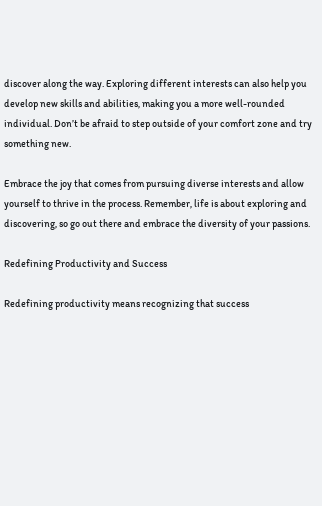discover along the way. Exploring different interests can also help you develop new skills and abilities, making you a more well-rounded individual. Don’t be afraid to step outside of your comfort zone and try something new.

Embrace the joy that comes from pursuing diverse interests and allow yourself to thrive in the process. Remember, life is about exploring and discovering, so go out there and embrace the diversity of your passions.

Redefining Productivity and Success

Redefining productivity means recognizing that success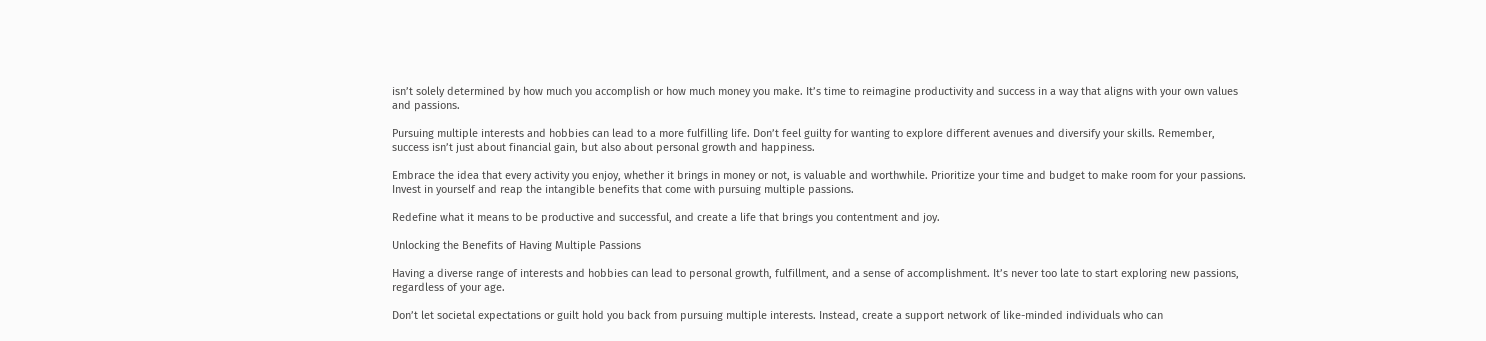isn’t solely determined by how much you accomplish or how much money you make. It’s time to reimagine productivity and success in a way that aligns with your own values and passions.

Pursuing multiple interests and hobbies can lead to a more fulfilling life. Don’t feel guilty for wanting to explore different avenues and diversify your skills. Remember, success isn’t just about financial gain, but also about personal growth and happiness.

Embrace the idea that every activity you enjoy, whether it brings in money or not, is valuable and worthwhile. Prioritize your time and budget to make room for your passions. Invest in yourself and reap the intangible benefits that come with pursuing multiple passions.

Redefine what it means to be productive and successful, and create a life that brings you contentment and joy.

Unlocking the Benefits of Having Multiple Passions

Having a diverse range of interests and hobbies can lead to personal growth, fulfillment, and a sense of accomplishment. It’s never too late to start exploring new passions, regardless of your age.

Don’t let societal expectations or guilt hold you back from pursuing multiple interests. Instead, create a support network of like-minded individuals who can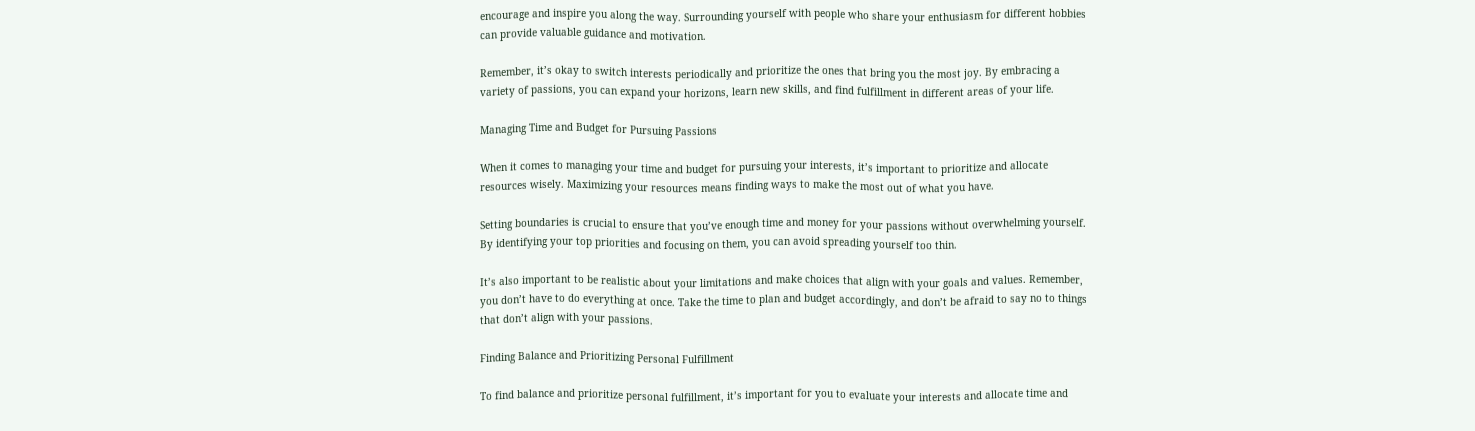encourage and inspire you along the way. Surrounding yourself with people who share your enthusiasm for different hobbies can provide valuable guidance and motivation.

Remember, it’s okay to switch interests periodically and prioritize the ones that bring you the most joy. By embracing a variety of passions, you can expand your horizons, learn new skills, and find fulfillment in different areas of your life.

Managing Time and Budget for Pursuing Passions

When it comes to managing your time and budget for pursuing your interests, it’s important to prioritize and allocate resources wisely. Maximizing your resources means finding ways to make the most out of what you have.

Setting boundaries is crucial to ensure that you’ve enough time and money for your passions without overwhelming yourself. By identifying your top priorities and focusing on them, you can avoid spreading yourself too thin.

It’s also important to be realistic about your limitations and make choices that align with your goals and values. Remember, you don’t have to do everything at once. Take the time to plan and budget accordingly, and don’t be afraid to say no to things that don’t align with your passions.

Finding Balance and Prioritizing Personal Fulfillment

To find balance and prioritize personal fulfillment, it’s important for you to evaluate your interests and allocate time and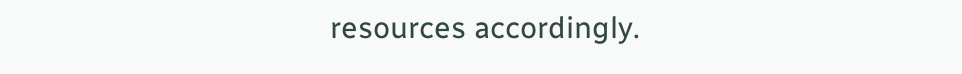resources accordingly.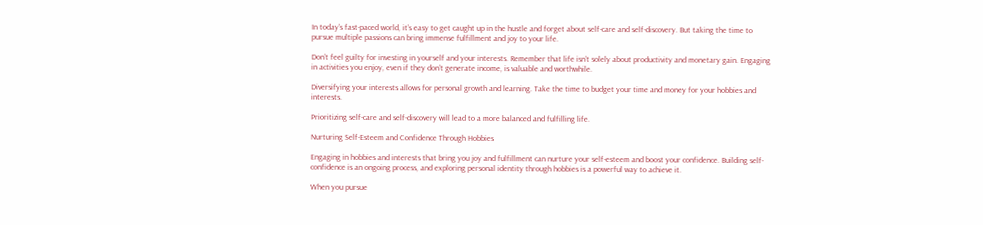In today’s fast-paced world, it’s easy to get caught up in the hustle and forget about self-care and self-discovery. But taking the time to pursue multiple passions can bring immense fulfillment and joy to your life.

Don’t feel guilty for investing in yourself and your interests. Remember that life isn’t solely about productivity and monetary gain. Engaging in activities you enjoy, even if they don’t generate income, is valuable and worthwhile.

Diversifying your interests allows for personal growth and learning. Take the time to budget your time and money for your hobbies and interests.

Prioritizing self-care and self-discovery will lead to a more balanced and fulfilling life.

Nurturing Self-Esteem and Confidence Through Hobbies

Engaging in hobbies and interests that bring you joy and fulfillment can nurture your self-esteem and boost your confidence. Building self-confidence is an ongoing process, and exploring personal identity through hobbies is a powerful way to achieve it.

When you pursue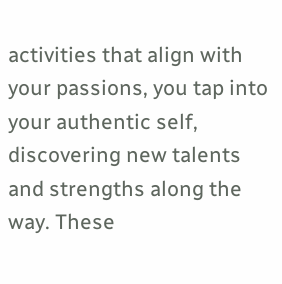activities that align with your passions, you tap into your authentic self, discovering new talents and strengths along the way. These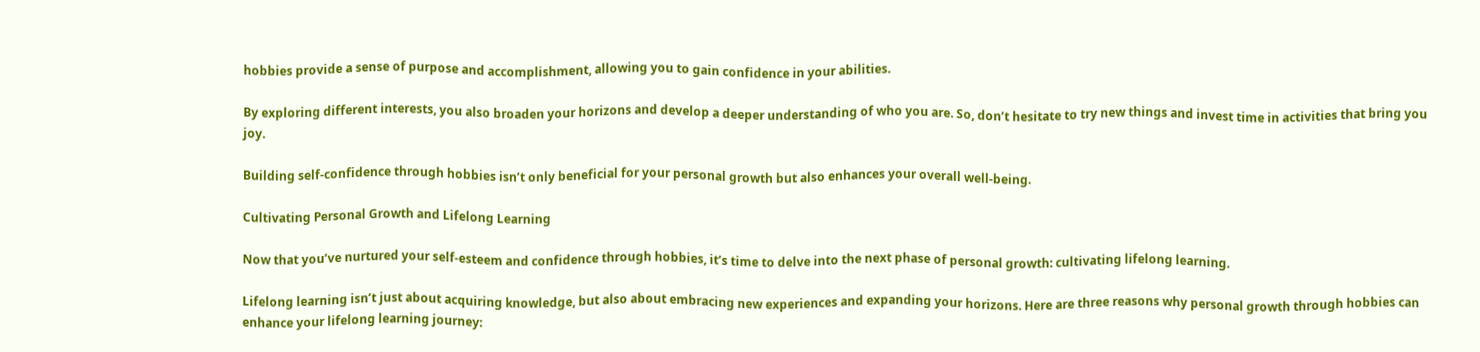hobbies provide a sense of purpose and accomplishment, allowing you to gain confidence in your abilities.

By exploring different interests, you also broaden your horizons and develop a deeper understanding of who you are. So, don’t hesitate to try new things and invest time in activities that bring you joy.

Building self-confidence through hobbies isn’t only beneficial for your personal growth but also enhances your overall well-being.

Cultivating Personal Growth and Lifelong Learning

Now that you’ve nurtured your self-esteem and confidence through hobbies, it’s time to delve into the next phase of personal growth: cultivating lifelong learning.

Lifelong learning isn’t just about acquiring knowledge, but also about embracing new experiences and expanding your horizons. Here are three reasons why personal growth through hobbies can enhance your lifelong learning journey: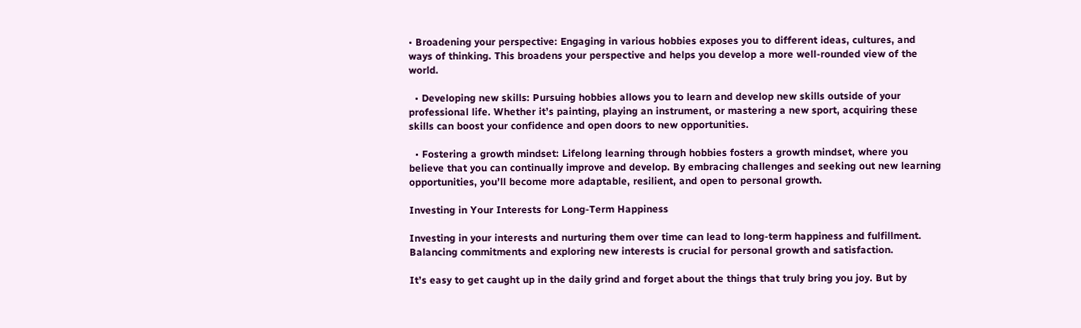• Broadening your perspective: Engaging in various hobbies exposes you to different ideas, cultures, and ways of thinking. This broadens your perspective and helps you develop a more well-rounded view of the world.

  • Developing new skills: Pursuing hobbies allows you to learn and develop new skills outside of your professional life. Whether it’s painting, playing an instrument, or mastering a new sport, acquiring these skills can boost your confidence and open doors to new opportunities.

  • Fostering a growth mindset: Lifelong learning through hobbies fosters a growth mindset, where you believe that you can continually improve and develop. By embracing challenges and seeking out new learning opportunities, you’ll become more adaptable, resilient, and open to personal growth.

Investing in Your Interests for Long-Term Happiness

Investing in your interests and nurturing them over time can lead to long-term happiness and fulfillment. Balancing commitments and exploring new interests is crucial for personal growth and satisfaction.

It’s easy to get caught up in the daily grind and forget about the things that truly bring you joy. But by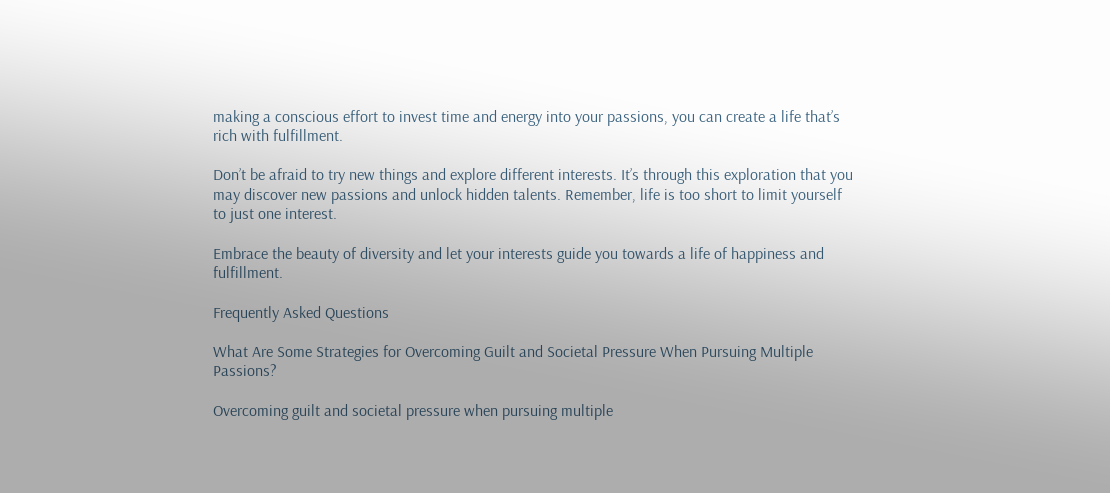making a conscious effort to invest time and energy into your passions, you can create a life that’s rich with fulfillment.

Don’t be afraid to try new things and explore different interests. It’s through this exploration that you may discover new passions and unlock hidden talents. Remember, life is too short to limit yourself to just one interest.

Embrace the beauty of diversity and let your interests guide you towards a life of happiness and fulfillment.

Frequently Asked Questions

What Are Some Strategies for Overcoming Guilt and Societal Pressure When Pursuing Multiple Passions?

Overcoming guilt and societal pressure when pursuing multiple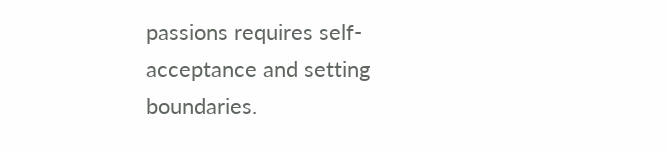passions requires self-acceptance and setting boundaries.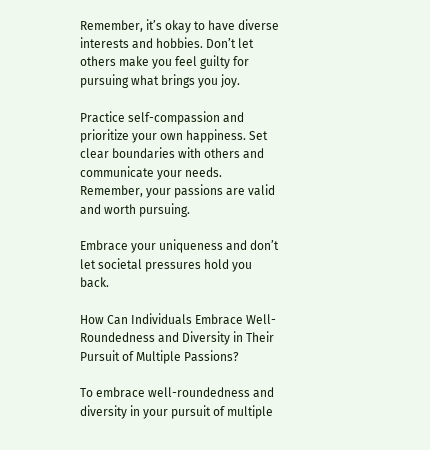Remember, it’s okay to have diverse interests and hobbies. Don’t let others make you feel guilty for pursuing what brings you joy.

Practice self-compassion and prioritize your own happiness. Set clear boundaries with others and communicate your needs. Remember, your passions are valid and worth pursuing.

Embrace your uniqueness and don’t let societal pressures hold you back.

How Can Individuals Embrace Well-Roundedness and Diversity in Their Pursuit of Multiple Passions?

To embrace well-roundedness and diversity in your pursuit of multiple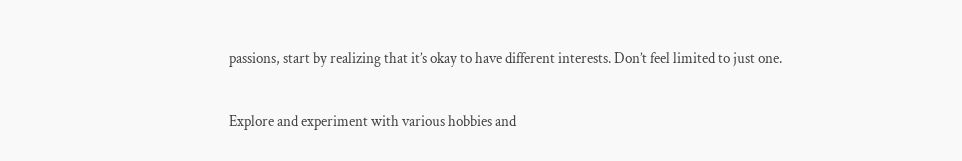passions, start by realizing that it’s okay to have different interests. Don’t feel limited to just one.

Explore and experiment with various hobbies and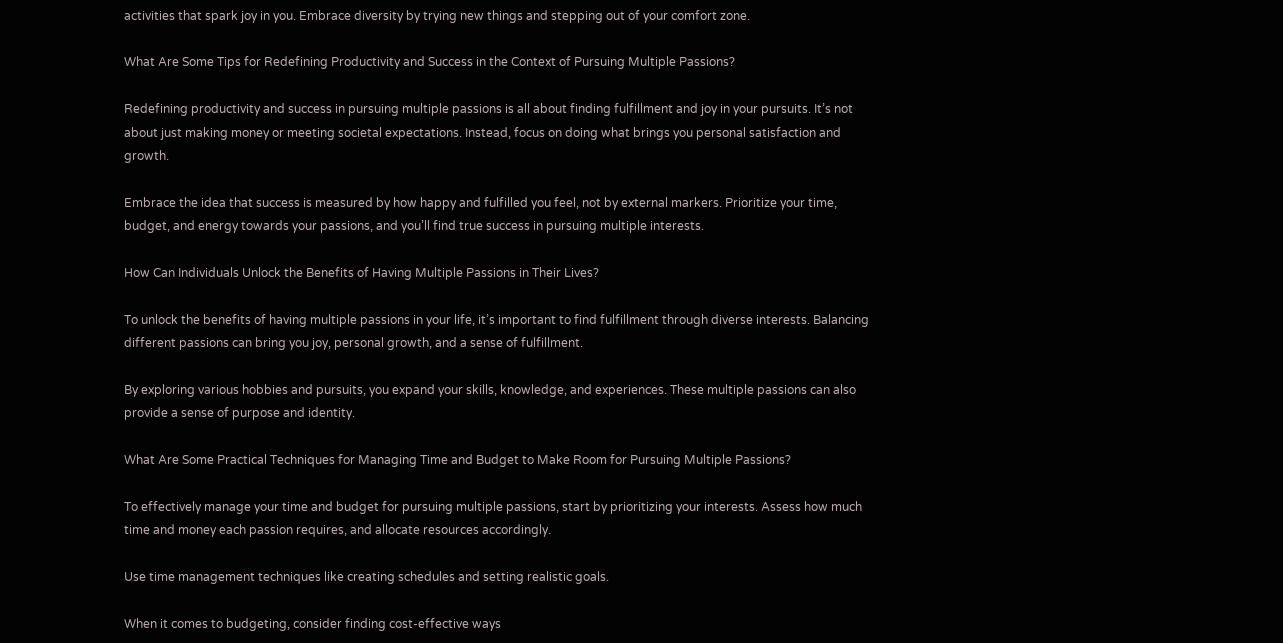activities that spark joy in you. Embrace diversity by trying new things and stepping out of your comfort zone.

What Are Some Tips for Redefining Productivity and Success in the Context of Pursuing Multiple Passions?

Redefining productivity and success in pursuing multiple passions is all about finding fulfillment and joy in your pursuits. It’s not about just making money or meeting societal expectations. Instead, focus on doing what brings you personal satisfaction and growth.

Embrace the idea that success is measured by how happy and fulfilled you feel, not by external markers. Prioritize your time, budget, and energy towards your passions, and you’ll find true success in pursuing multiple interests.

How Can Individuals Unlock the Benefits of Having Multiple Passions in Their Lives?

To unlock the benefits of having multiple passions in your life, it’s important to find fulfillment through diverse interests. Balancing different passions can bring you joy, personal growth, and a sense of fulfillment.

By exploring various hobbies and pursuits, you expand your skills, knowledge, and experiences. These multiple passions can also provide a sense of purpose and identity.

What Are Some Practical Techniques for Managing Time and Budget to Make Room for Pursuing Multiple Passions?

To effectively manage your time and budget for pursuing multiple passions, start by prioritizing your interests. Assess how much time and money each passion requires, and allocate resources accordingly.

Use time management techniques like creating schedules and setting realistic goals.

When it comes to budgeting, consider finding cost-effective ways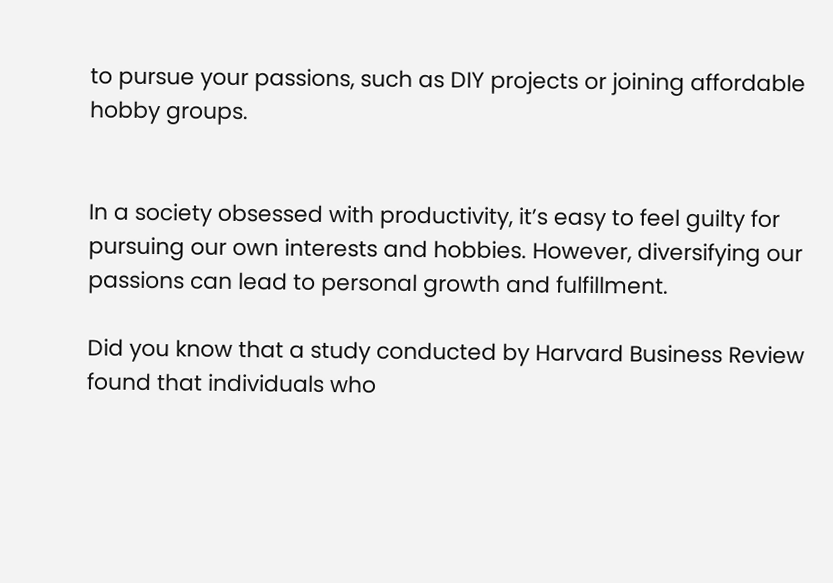to pursue your passions, such as DIY projects or joining affordable hobby groups.


In a society obsessed with productivity, it’s easy to feel guilty for pursuing our own interests and hobbies. However, diversifying our passions can lead to personal growth and fulfillment.

Did you know that a study conducted by Harvard Business Review found that individuals who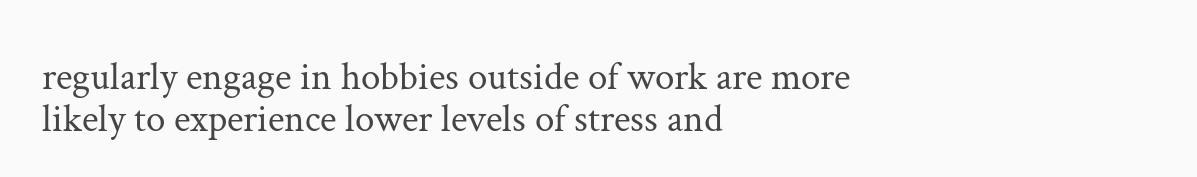regularly engage in hobbies outside of work are more likely to experience lower levels of stress and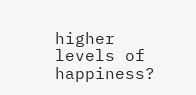higher levels of happiness?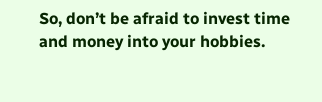So, don’t be afraid to invest time and money into your hobbies.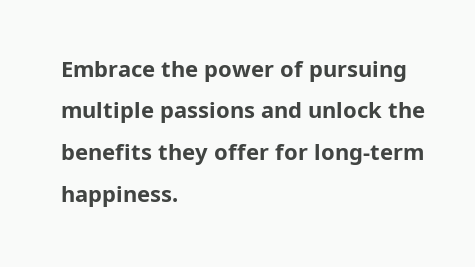Embrace the power of pursuing multiple passions and unlock the benefits they offer for long-term happiness.